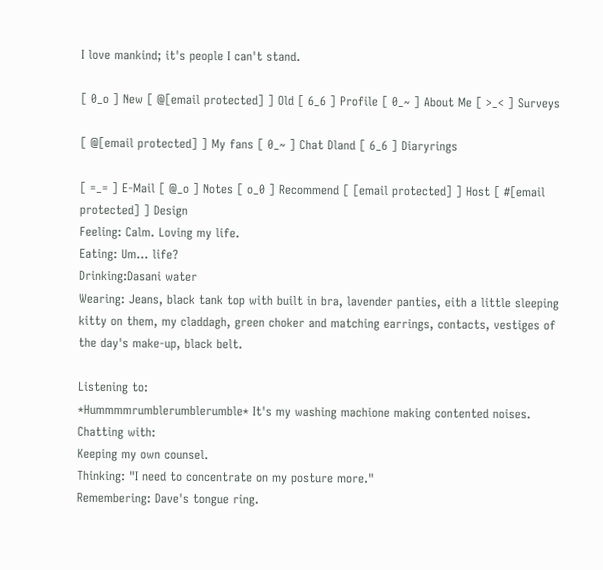I love mankind; it's people I can't stand.

[ 0_o ] New [ @[email protected] ] Old [ 6_6 ] Profile [ 0_~ ] About Me [ >_< ] Surveys

[ @[email protected] ] My fans [ 0_~ ] Chat Dland [ 6_6 ] Diaryrings

[ =_= ] E-Mail [ @_o ] Notes [ o_0 ] Recommend [ [email protected] ] Host [ #[email protected] ] Design
Feeling: Calm. Loving my life.
Eating: Um... life?
Drinking:Dasani water
Wearing: Jeans, black tank top with built in bra, lavender panties, eith a little sleeping kitty on them, my claddagh, green choker and matching earrings, contacts, vestiges of the day's make-up, black belt.

Listening to:
*Hummmmrumblerumblerumble* It's my washing machione making contented noises.
Chatting with:
Keeping my own counsel.
Thinking: "I need to concentrate on my posture more."
Remembering: Dave's tongue ring.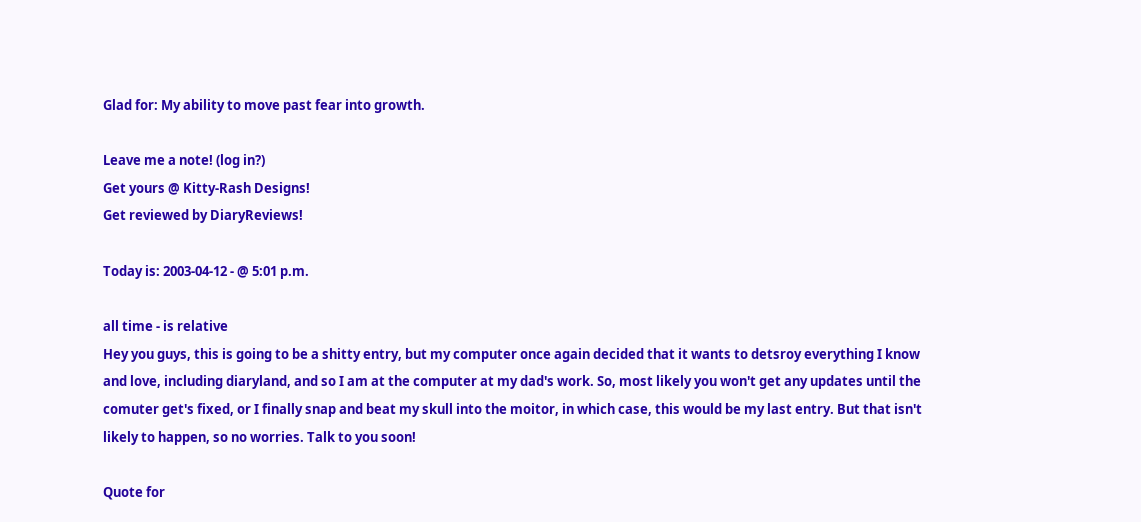Glad for: My ability to move past fear into growth.

Leave me a note! (log in?)
Get yours @ Kitty-Rash Designs!
Get reviewed by DiaryReviews!

Today is: 2003-04-12 - @ 5:01 p.m.

all time - is relative
Hey you guys, this is going to be a shitty entry, but my computer once again decided that it wants to detsroy everything I know and love, including diaryland, and so I am at the computer at my dad's work. So, most likely you won't get any updates until the comuter get's fixed, or I finally snap and beat my skull into the moitor, in which case, this would be my last entry. But that isn't likely to happen, so no worries. Talk to you soon!

Quote for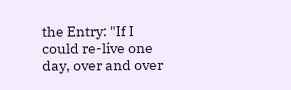the Entry: "If I could re-live one day, over and over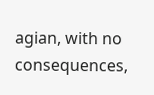agian, with no consequences,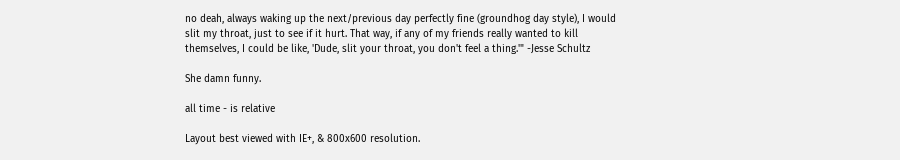no deah, always waking up the next/previous day perfectly fine (groundhog day style), I would slit my throat, just to see if it hurt. That way, if any of my friends really wanted to kill themselves, I could be like, 'Dude, slit your throat, you don't feel a thing.'" -Jesse Schultz

She damn funny.

all time - is relative

Layout best viewed with IE+, & 800x600 resolution.